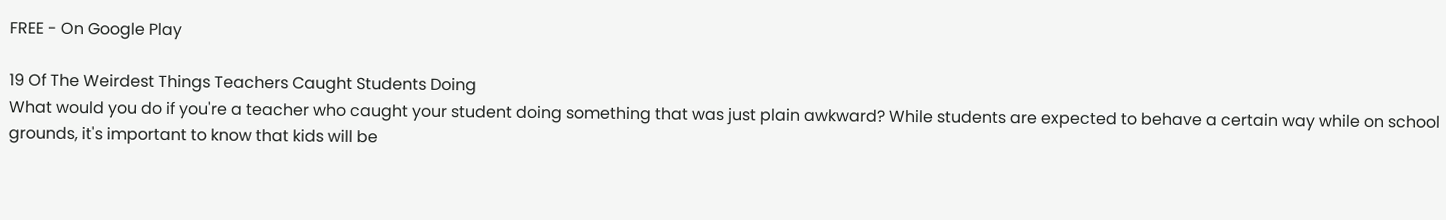FREE - On Google Play

19 Of The Weirdest Things Teachers Caught Students Doing
What would you do if you're a teacher who caught your student doing something that was just plain awkward? While students are expected to behave a certain way while on school grounds, it's important to know that kids will be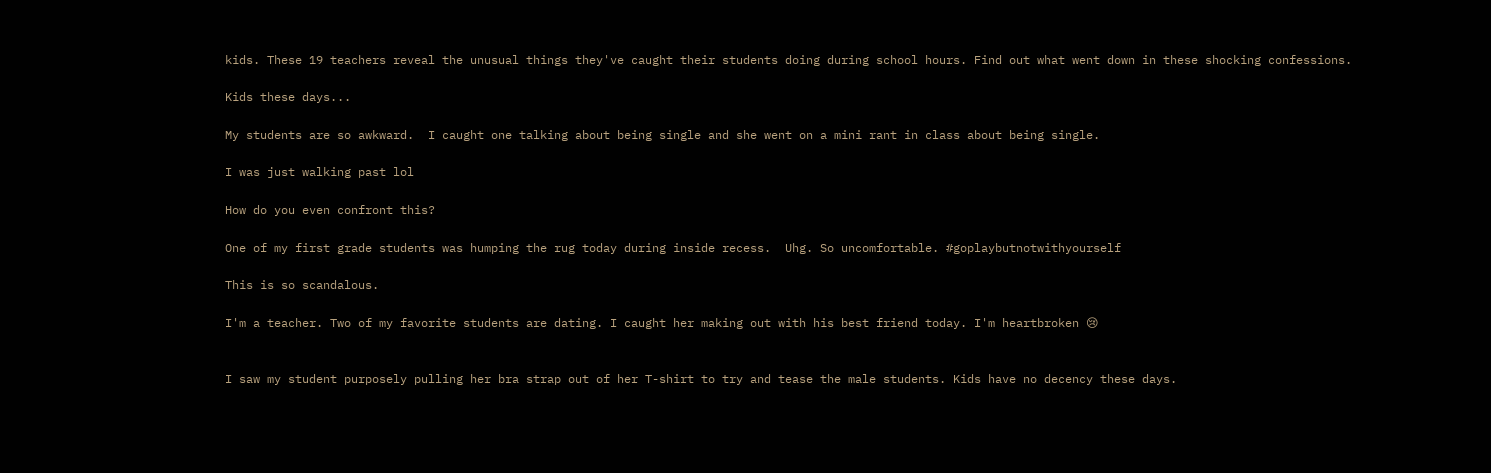kids. These 19 teachers reveal the unusual things they've caught their students doing during school hours. Find out what went down in these shocking confessions.

Kids these days...

My students are so awkward.  I caught one talking about being single and she went on a mini rant in class about being single.

I was just walking past lol

How do you even confront this?

One of my first grade students was humping the rug today during inside recess.  Uhg. So uncomfortable. #goplaybutnotwithyourself

This is so scandalous.

I'm a teacher. Two of my favorite students are dating. I caught her making out with his best friend today. I'm heartbroken 😢


I saw my student purposely pulling her bra strap out of her T-shirt to try and tease the male students. Kids have no decency these days.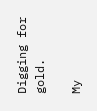Digging for gold.

My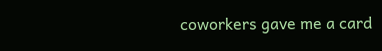coworkers gave me a card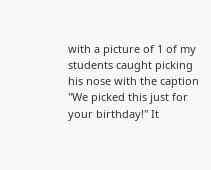with a picture of 1 of my students caught picking his nose with the caption "We picked this just for your birthday!" It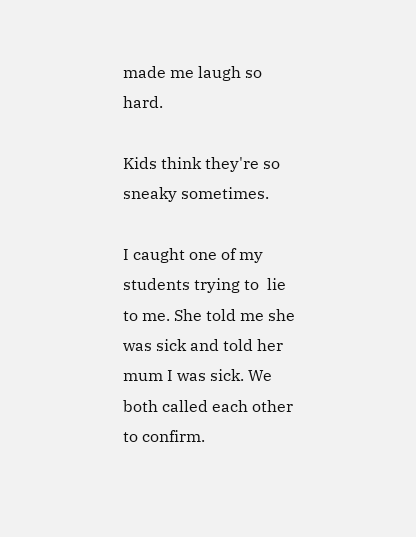made me laugh so hard.

Kids think they're so sneaky sometimes.

I caught one of my students trying to  lie to me. She told me she was sick and told her mum I was sick. We both called each other to confirm.